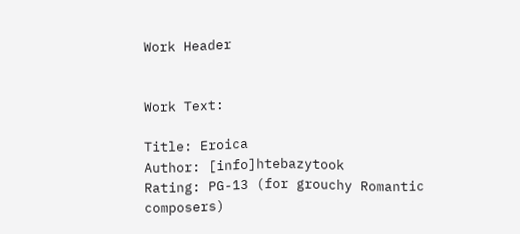Work Header


Work Text:

Title: Eroica
Author: [info]htebazytook
Rating: PG-13 (for grouchy Romantic composers)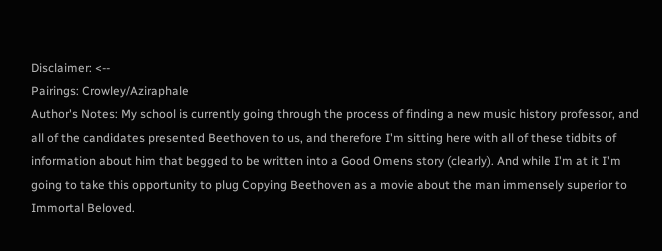Disclaimer: <--
Pairings: Crowley/Aziraphale
Author's Notes: My school is currently going through the process of finding a new music history professor, and all of the candidates presented Beethoven to us, and therefore I'm sitting here with all of these tidbits of information about him that begged to be written into a Good Omens story (clearly). And while I'm at it I'm going to take this opportunity to plug Copying Beethoven as a movie about the man immensely superior to Immortal Beloved.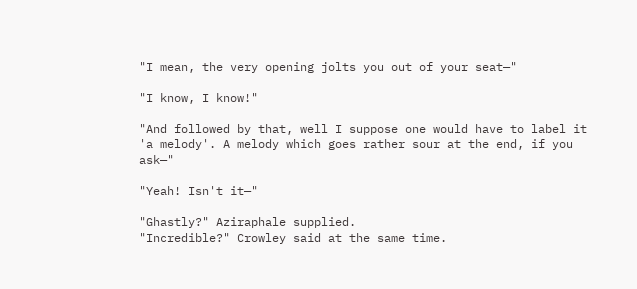"I mean, the very opening jolts you out of your seat—"

"I know, I know!"

"And followed by that, well I suppose one would have to label it 'a melody'. A melody which goes rather sour at the end, if you ask—"

"Yeah! Isn't it—"

"Ghastly?" Aziraphale supplied.
"Incredible?" Crowley said at the same time.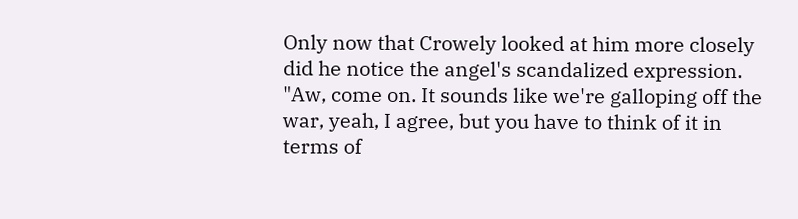Only now that Crowely looked at him more closely did he notice the angel's scandalized expression. "Aw, come on. It sounds like we're galloping off the war, yeah, I agree, but you have to think of it in terms of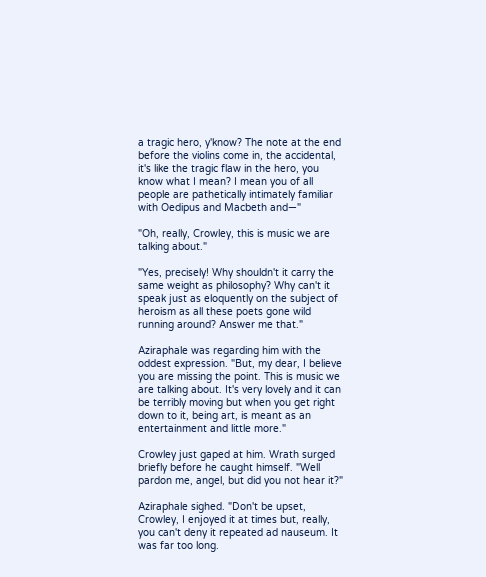a tragic hero, y'know? The note at the end before the violins come in, the accidental, it's like the tragic flaw in the hero, you know what I mean? I mean you of all people are pathetically intimately familiar with Oedipus and Macbeth and—"

"Oh, really, Crowley, this is music we are talking about."

"Yes, precisely! Why shouldn't it carry the same weight as philosophy? Why can't it speak just as eloquently on the subject of heroism as all these poets gone wild running around? Answer me that."

Aziraphale was regarding him with the oddest expression. "But, my dear, I believe you are missing the point. This is music we are talking about. It's very lovely and it can be terribly moving but when you get right down to it, being art, is meant as an entertainment and little more."

Crowley just gaped at him. Wrath surged briefly before he caught himself. "Well pardon me, angel, but did you not hear it?"

Aziraphale sighed. "Don't be upset, Crowley, I enjoyed it at times but, really, you can't deny it repeated ad nauseum. It was far too long.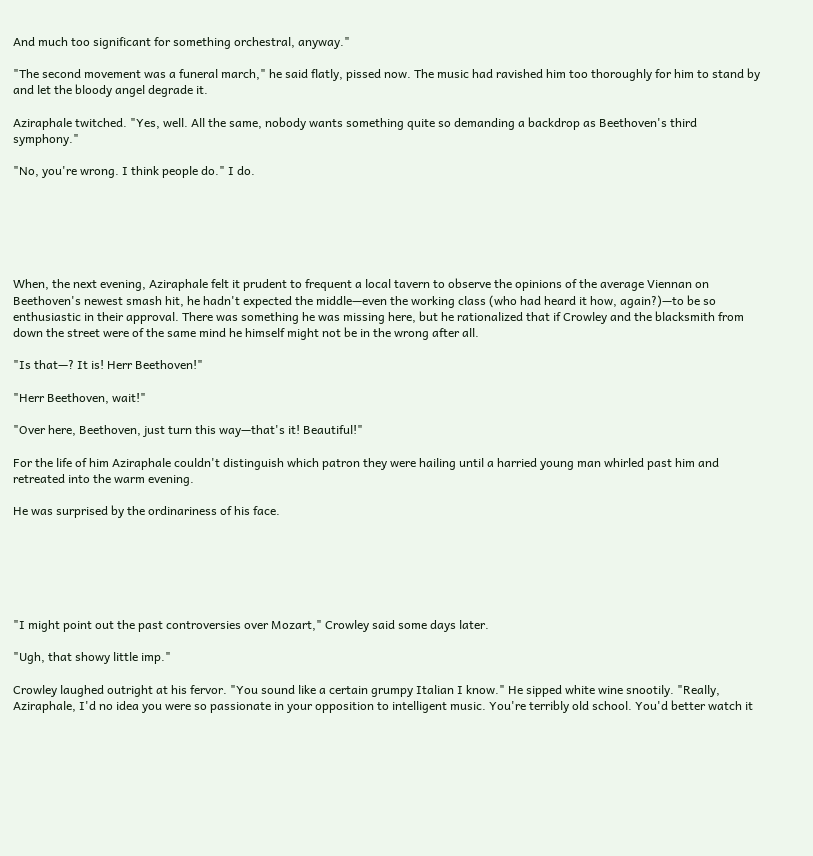And much too significant for something orchestral, anyway."

"The second movement was a funeral march," he said flatly, pissed now. The music had ravished him too thoroughly for him to stand by and let the bloody angel degrade it.

Aziraphale twitched. "Yes, well. All the same, nobody wants something quite so demanding a backdrop as Beethoven's third symphony."

"No, you're wrong. I think people do." I do.






When, the next evening, Aziraphale felt it prudent to frequent a local tavern to observe the opinions of the average Viennan on Beethoven's newest smash hit, he hadn't expected the middle—even the working class (who had heard it how, again?)—to be so enthusiastic in their approval. There was something he was missing here, but he rationalized that if Crowley and the blacksmith from down the street were of the same mind he himself might not be in the wrong after all.

"Is that—? It is! Herr Beethoven!"

"Herr Beethoven, wait!"

"Over here, Beethoven, just turn this way—that's it! Beautiful!"

For the life of him Aziraphale couldn't distinguish which patron they were hailing until a harried young man whirled past him and retreated into the warm evening.

He was surprised by the ordinariness of his face.






"I might point out the past controversies over Mozart," Crowley said some days later.

"Ugh, that showy little imp."

Crowley laughed outright at his fervor. "You sound like a certain grumpy Italian I know." He sipped white wine snootily. "Really, Aziraphale, I'd no idea you were so passionate in your opposition to intelligent music. You're terribly old school. You'd better watch it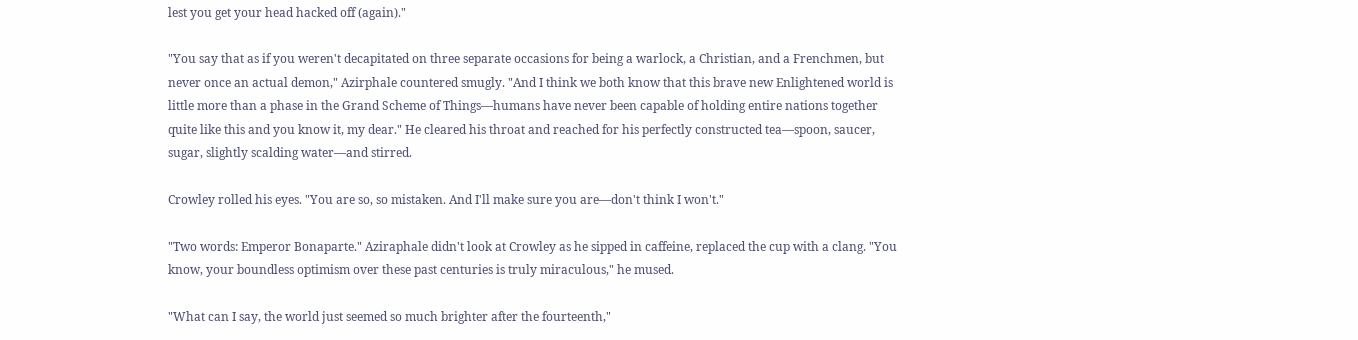lest you get your head hacked off (again)."

"You say that as if you weren't decapitated on three separate occasions for being a warlock, a Christian, and a Frenchmen, but never once an actual demon," Azirphale countered smugly. "And I think we both know that this brave new Enlightened world is little more than a phase in the Grand Scheme of Things—humans have never been capable of holding entire nations together quite like this and you know it, my dear." He cleared his throat and reached for his perfectly constructed tea—spoon, saucer, sugar, slightly scalding water—and stirred.

Crowley rolled his eyes. "You are so, so mistaken. And I'll make sure you are—don't think I won't."

"Two words: Emperor Bonaparte." Aziraphale didn't look at Crowley as he sipped in caffeine, replaced the cup with a clang. "You know, your boundless optimism over these past centuries is truly miraculous," he mused.

"What can I say, the world just seemed so much brighter after the fourteenth,"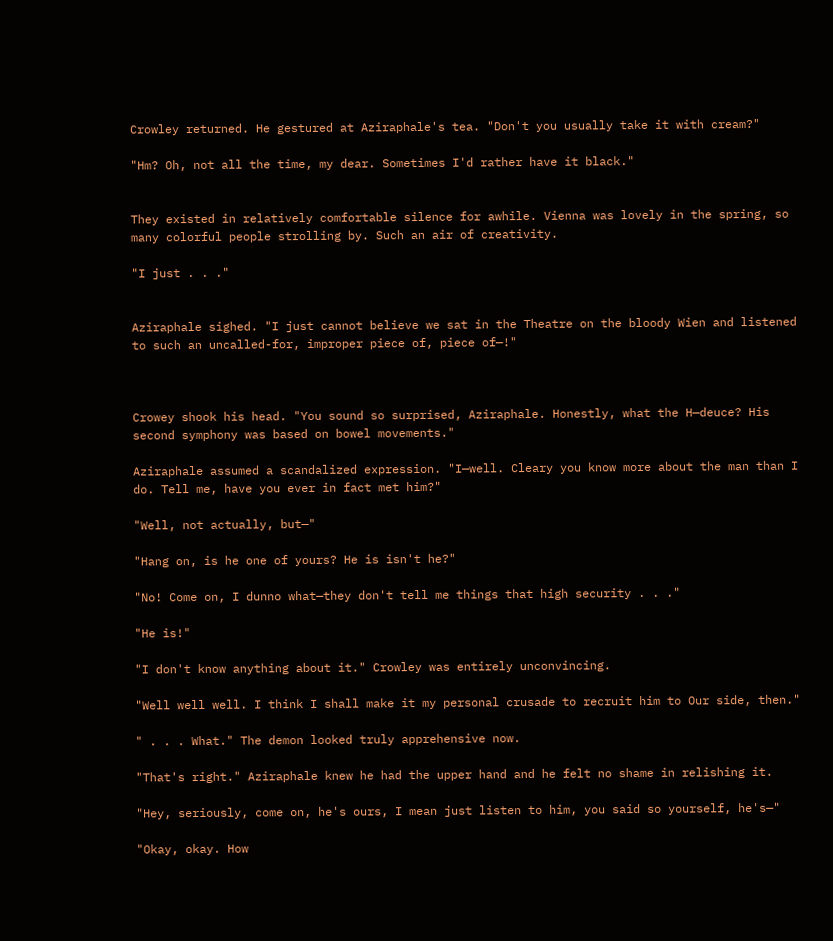Crowley returned. He gestured at Aziraphale's tea. "Don't you usually take it with cream?"

"Hm? Oh, not all the time, my dear. Sometimes I'd rather have it black."


They existed in relatively comfortable silence for awhile. Vienna was lovely in the spring, so many colorful people strolling by. Such an air of creativity.

"I just . . ."


Aziraphale sighed. "I just cannot believe we sat in the Theatre on the bloody Wien and listened to such an uncalled-for, improper piece of, piece of—!"



Crowey shook his head. "You sound so surprised, Aziraphale. Honestly, what the H—deuce? His second symphony was based on bowel movements."

Aziraphale assumed a scandalized expression. "I—well. Cleary you know more about the man than I do. Tell me, have you ever in fact met him?"

"Well, not actually, but—"

"Hang on, is he one of yours? He is isn't he?"

"No! Come on, I dunno what—they don't tell me things that high security . . ."

"He is!"

"I don't know anything about it." Crowley was entirely unconvincing.

"Well well well. I think I shall make it my personal crusade to recruit him to Our side, then."

" . . . What." The demon looked truly apprehensive now.

"That's right." Aziraphale knew he had the upper hand and he felt no shame in relishing it.

"Hey, seriously, come on, he's ours, I mean just listen to him, you said so yourself, he's—"

"Okay, okay. How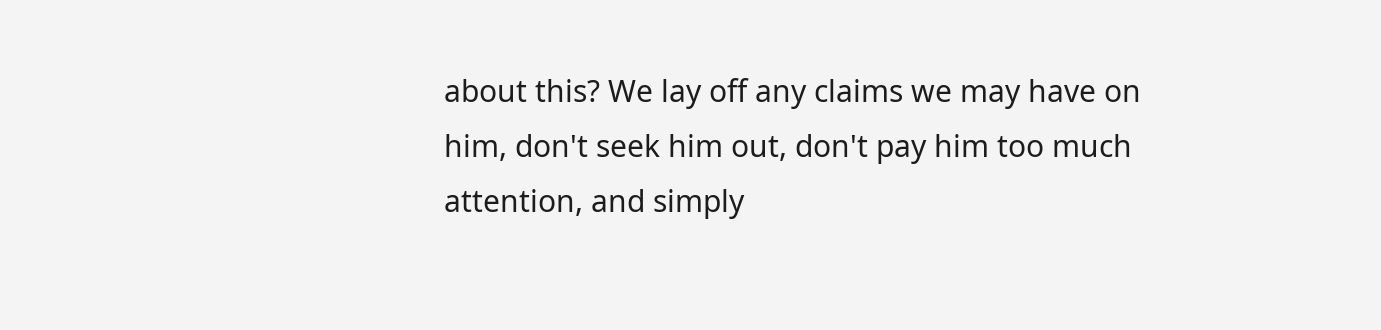about this? We lay off any claims we may have on him, don't seek him out, don't pay him too much attention, and simply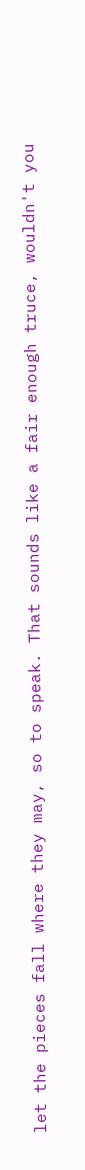let the pieces fall where they may, so to speak. That sounds like a fair enough truce, wouldn't you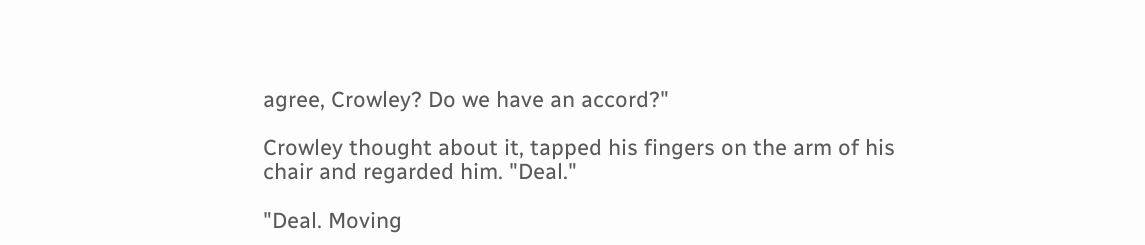agree, Crowley? Do we have an accord?"

Crowley thought about it, tapped his fingers on the arm of his chair and regarded him. "Deal."

"Deal. Moving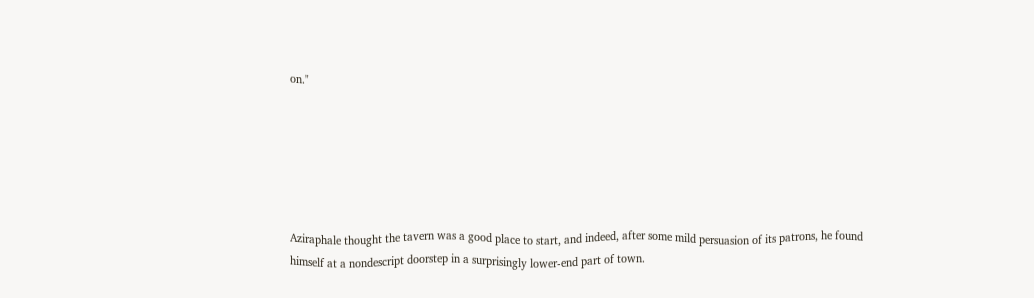on."






Aziraphale thought the tavern was a good place to start, and indeed, after some mild persuasion of its patrons, he found himself at a nondescript doorstep in a surprisingly lower-end part of town.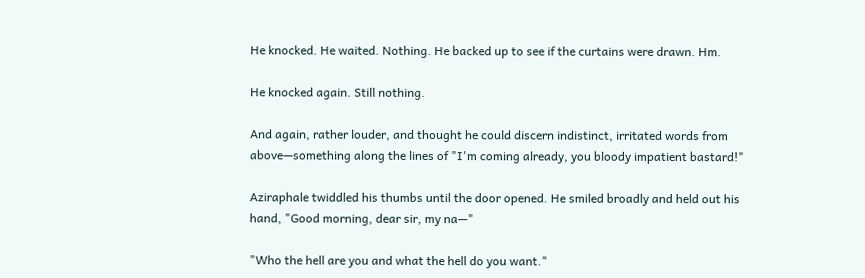He knocked. He waited. Nothing. He backed up to see if the curtains were drawn. Hm.

He knocked again. Still nothing.

And again, rather louder, and thought he could discern indistinct, irritated words from above—something along the lines of "I'm coming already, you bloody impatient bastard!"

Aziraphale twiddled his thumbs until the door opened. He smiled broadly and held out his hand, "Good morning, dear sir, my na—"

"Who the hell are you and what the hell do you want."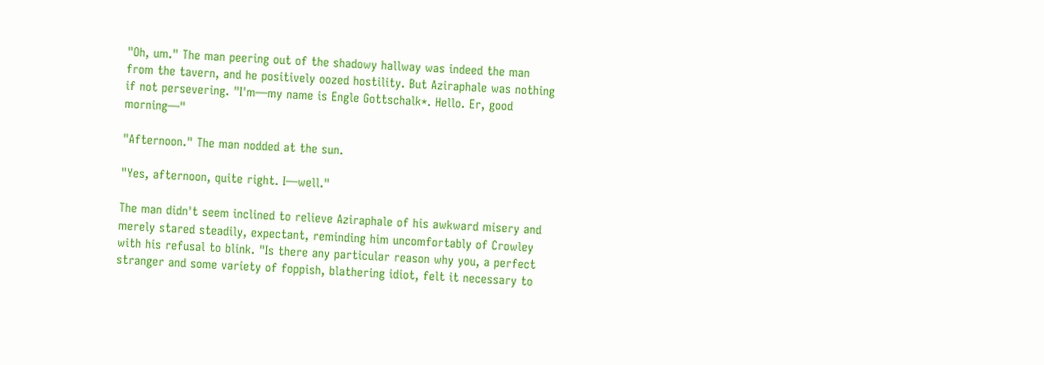"Oh, um." The man peering out of the shadowy hallway was indeed the man from the tavern, and he positively oozed hostility. But Aziraphale was nothing if not persevering. "I'm—my name is Engle Gottschalk*. Hello. Er, good morning—"

"Afternoon." The man nodded at the sun.

"Yes, afternoon, quite right. I—well."

The man didn't seem inclined to relieve Aziraphale of his awkward misery and merely stared steadily, expectant, reminding him uncomfortably of Crowley with his refusal to blink. "Is there any particular reason why you, a perfect stranger and some variety of foppish, blathering idiot, felt it necessary to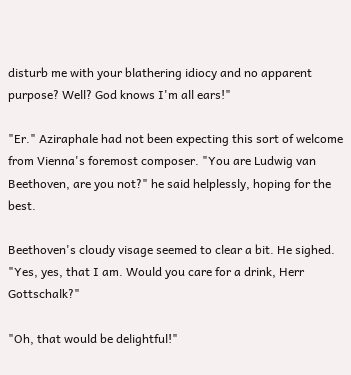disturb me with your blathering idiocy and no apparent purpose? Well? God knows I'm all ears!"

"Er." Aziraphale had not been expecting this sort of welcome from Vienna's foremost composer. "You are Ludwig van Beethoven, are you not?" he said helplessly, hoping for the best.

Beethoven's cloudy visage seemed to clear a bit. He sighed. "Yes, yes, that I am. Would you care for a drink, Herr Gottschalk?"

"Oh, that would be delightful!"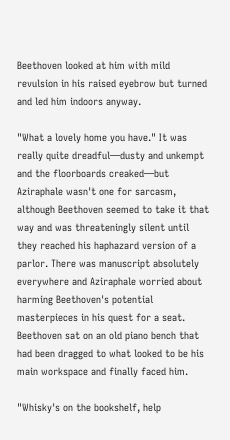Beethoven looked at him with mild revulsion in his raised eyebrow but turned and led him indoors anyway.

"What a lovely home you have." It was really quite dreadful—dusty and unkempt and the floorboards creaked—but Aziraphale wasn't one for sarcasm, although Beethoven seemed to take it that way and was threateningly silent until they reached his haphazard version of a parlor. There was manuscript absolutely everywhere and Aziraphale worried about harming Beethoven's potential masterpieces in his quest for a seat. Beethoven sat on an old piano bench that had been dragged to what looked to be his main workspace and finally faced him.

"Whisky's on the bookshelf, help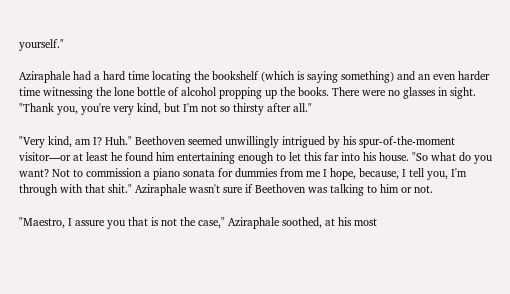yourself."

Aziraphale had a hard time locating the bookshelf (which is saying something) and an even harder time witnessing the lone bottle of alcohol propping up the books. There were no glasses in sight. "Thank you, you're very kind, but I'm not so thirsty after all."

"Very kind, am I? Huh." Beethoven seemed unwillingly intrigued by his spur-of-the-moment visitor—or at least he found him entertaining enough to let this far into his house. "So what do you want? Not to commission a piano sonata for dummies from me I hope, because, I tell you, I'm through with that shit." Aziraphale wasn't sure if Beethoven was talking to him or not.

"Maestro, I assure you that is not the case," Aziraphale soothed, at his most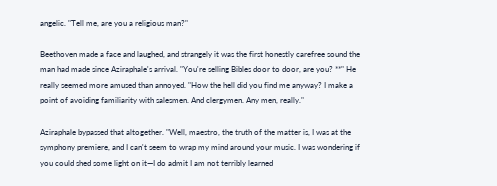angelic. "Tell me, are you a religious man?"

Beethoven made a face and laughed, and strangely it was the first honestly carefree sound the man had made since Aziraphale's arrival. "You're selling Bibles door to door, are you? **" He really seemed more amused than annoyed. "How the hell did you find me anyway? I make a point of avoiding familiarity with salesmen. And clergymen. Any men, really."

Aziraphale bypassed that altogether. "Well, maestro, the truth of the matter is, I was at the symphony premiere, and I can't seem to wrap my mind around your music. I was wondering if you could shed some light on it—I do admit I am not terribly learned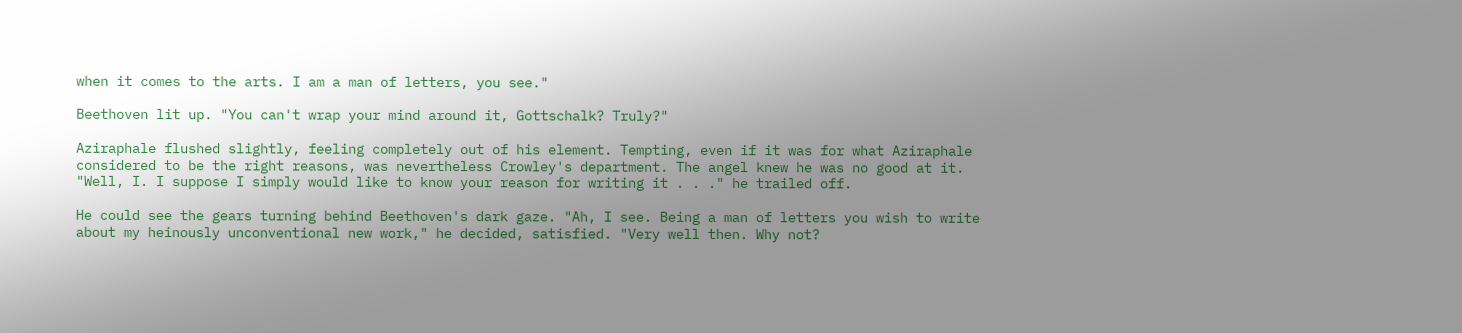when it comes to the arts. I am a man of letters, you see."

Beethoven lit up. "You can't wrap your mind around it, Gottschalk? Truly?"

Aziraphale flushed slightly, feeling completely out of his element. Tempting, even if it was for what Aziraphale considered to be the right reasons, was nevertheless Crowley's department. The angel knew he was no good at it. "Well, I. I suppose I simply would like to know your reason for writing it . . ." he trailed off.

He could see the gears turning behind Beethoven's dark gaze. "Ah, I see. Being a man of letters you wish to write about my heinously unconventional new work," he decided, satisfied. "Very well then. Why not?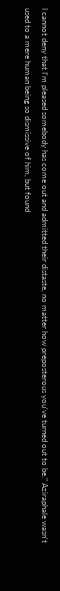I cannot deny that I'm pleased somebody has come out and admitted their distaste, no matter how preposterous you've turned out to be." Aziraphale wasn't used to a mere human being so dismissive of him, but found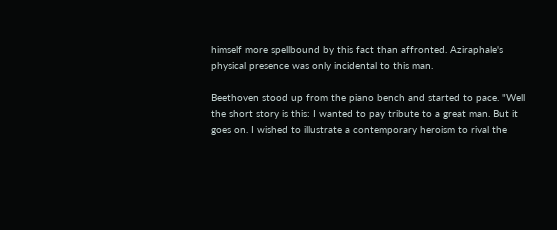himself more spellbound by this fact than affronted. Aziraphale's physical presence was only incidental to this man.

Beethoven stood up from the piano bench and started to pace. "Well the short story is this: I wanted to pay tribute to a great man. But it goes on. I wished to illustrate a contemporary heroism to rival the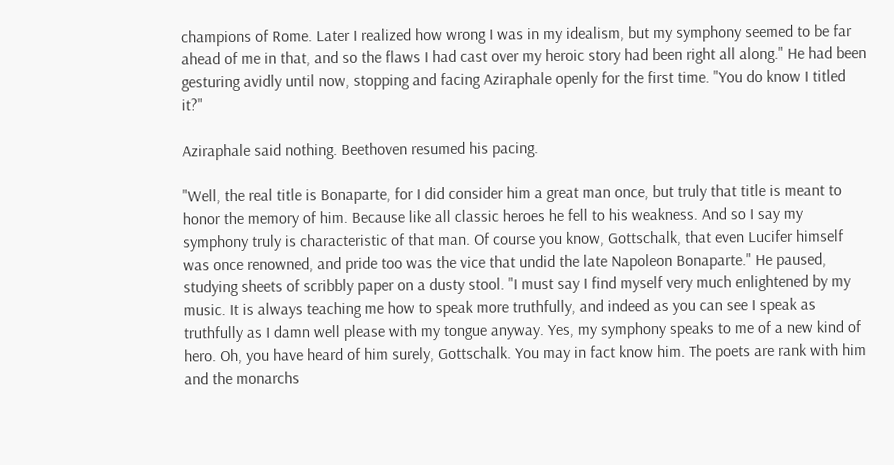champions of Rome. Later I realized how wrong I was in my idealism, but my symphony seemed to be far ahead of me in that, and so the flaws I had cast over my heroic story had been right all along." He had been gesturing avidly until now, stopping and facing Aziraphale openly for the first time. "You do know I titled it?"

Aziraphale said nothing. Beethoven resumed his pacing.

"Well, the real title is Bonaparte, for I did consider him a great man once, but truly that title is meant to honor the memory of him. Because like all classic heroes he fell to his weakness. And so I say my symphony truly is characteristic of that man. Of course you know, Gottschalk, that even Lucifer himself was once renowned, and pride too was the vice that undid the late Napoleon Bonaparte." He paused, studying sheets of scribbly paper on a dusty stool. "I must say I find myself very much enlightened by my music. It is always teaching me how to speak more truthfully, and indeed as you can see I speak as truthfully as I damn well please with my tongue anyway. Yes, my symphony speaks to me of a new kind of hero. Oh, you have heard of him surely, Gottschalk. You may in fact know him. The poets are rank with him and the monarchs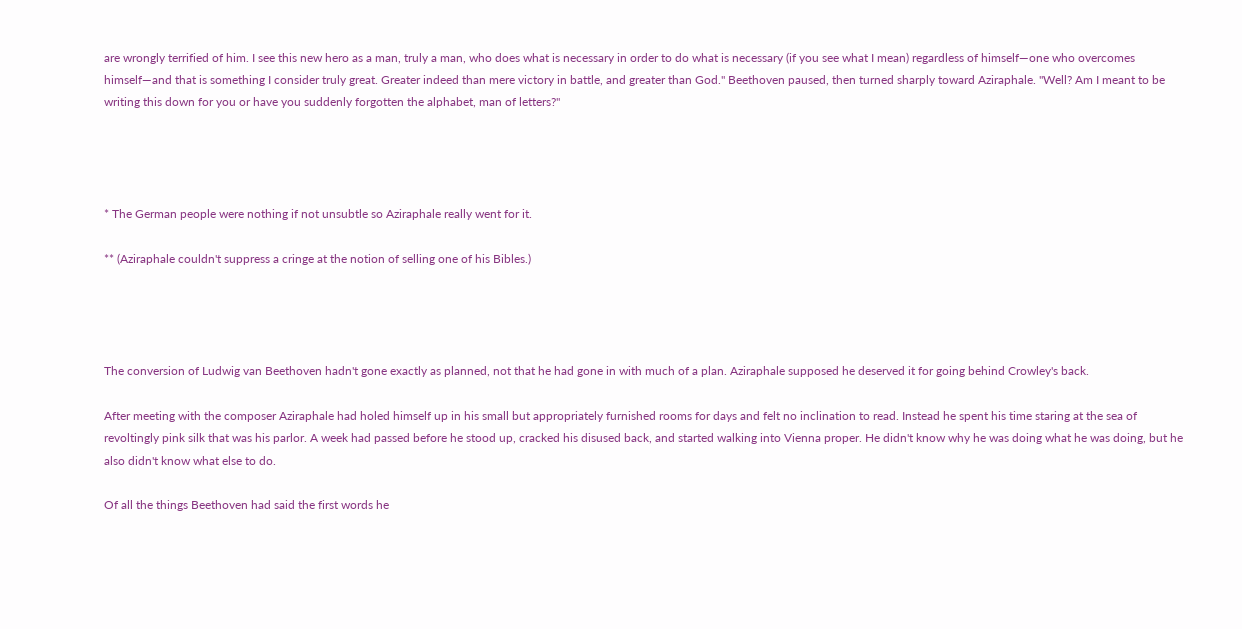are wrongly terrified of him. I see this new hero as a man, truly a man, who does what is necessary in order to do what is necessary (if you see what I mean) regardless of himself—one who overcomes himself—and that is something I consider truly great. Greater indeed than mere victory in battle, and greater than God." Beethoven paused, then turned sharply toward Aziraphale. "Well? Am I meant to be writing this down for you or have you suddenly forgotten the alphabet, man of letters?"




* The German people were nothing if not unsubtle so Aziraphale really went for it.

** (Aziraphale couldn't suppress a cringe at the notion of selling one of his Bibles.)




The conversion of Ludwig van Beethoven hadn't gone exactly as planned, not that he had gone in with much of a plan. Aziraphale supposed he deserved it for going behind Crowley's back.

After meeting with the composer Aziraphale had holed himself up in his small but appropriately furnished rooms for days and felt no inclination to read. Instead he spent his time staring at the sea of revoltingly pink silk that was his parlor. A week had passed before he stood up, cracked his disused back, and started walking into Vienna proper. He didn't know why he was doing what he was doing, but he also didn't know what else to do.

Of all the things Beethoven had said the first words he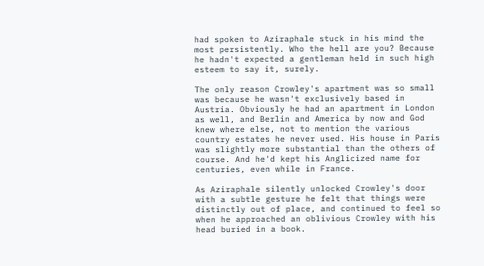had spoken to Aziraphale stuck in his mind the most persistently. Who the hell are you? Because he hadn't expected a gentleman held in such high esteem to say it, surely.

The only reason Crowley's apartment was so small was because he wasn't exclusively based in Austria. Obviously he had an apartment in London as well, and Berlin and America by now and God knew where else, not to mention the various country estates he never used. His house in Paris was slightly more substantial than the others of course. And he'd kept his Anglicized name for centuries, even while in France.

As Aziraphale silently unlocked Crowley's door with a subtle gesture he felt that things were distinctly out of place, and continued to feel so when he approached an oblivious Crowley with his head buried in a book.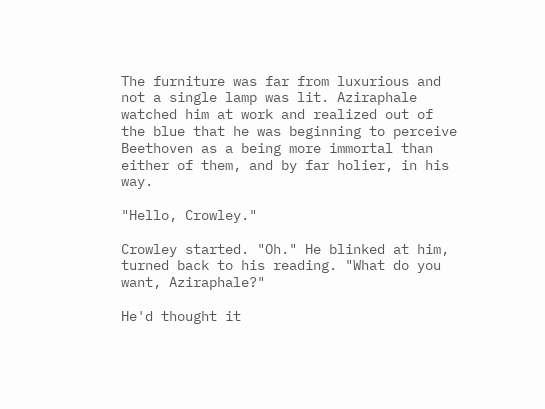The furniture was far from luxurious and not a single lamp was lit. Aziraphale watched him at work and realized out of the blue that he was beginning to perceive Beethoven as a being more immortal than either of them, and by far holier, in his way.

"Hello, Crowley."

Crowley started. "Oh." He blinked at him, turned back to his reading. "What do you want, Aziraphale?"

He'd thought it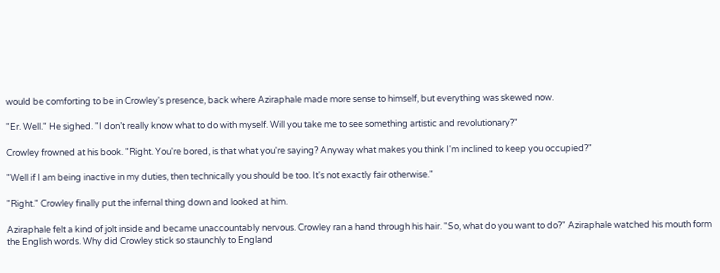would be comforting to be in Crowley's presence, back where Aziraphale made more sense to himself, but everything was skewed now.

"Er. Well." He sighed. "I don’t really know what to do with myself. Will you take me to see something artistic and revolutionary?"

Crowley frowned at his book. "Right. You're bored, is that what you're saying? Anyway what makes you think I'm inclined to keep you occupied?"

"Well if I am being inactive in my duties, then technically you should be too. It's not exactly fair otherwise."

"Right." Crowley finally put the infernal thing down and looked at him.

Aziraphale felt a kind of jolt inside and became unaccountably nervous. Crowley ran a hand through his hair. "So, what do you want to do?" Aziraphale watched his mouth form the English words. Why did Crowley stick so staunchly to England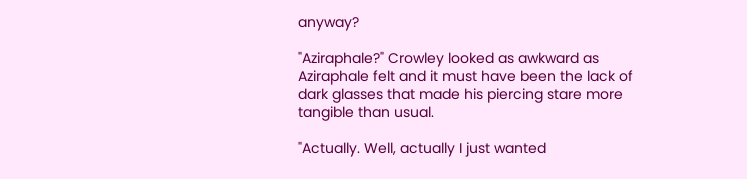anyway?

"Aziraphale?" Crowley looked as awkward as Aziraphale felt and it must have been the lack of dark glasses that made his piercing stare more tangible than usual.

"Actually. Well, actually I just wanted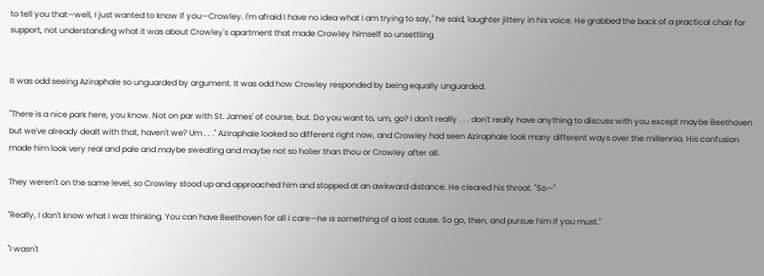to tell you that—well, I just wanted to know if you—Crowley. I'm afraid I have no idea what I am trying to say," he said, laughter jittery in his voice. He grabbed the back of a practical chair for support, not understanding what it was about Crowley's apartment that made Crowley himself so unsettling.


It was odd seeing Aziraphale so unguarded by argument. It was odd how Crowley responded by being equally unguarded.

"There is a nice park here, you know. Not on par with St. James' of course, but. Do you want to, um, go? I don't really . . . don't really have anything to discuss with you except maybe Beethoven but we've already dealt with that, haven't we? Um . . ." Aziraphale looked so different right now, and Crowley had seen Aziraphale look many different ways over the millennia. His confusion made him look very real and pale and maybe sweating and maybe not so holier than thou or Crowley after all.

They weren't on the same level, so Crowley stood up and approached him and stopped at an awkward distance. He cleared his throat. "So—"

"Really, I don't know what I was thinking. You can have Beethoven for all I care—he is something of a lost cause. So go, then, and pursue him if you must."

"I wasn't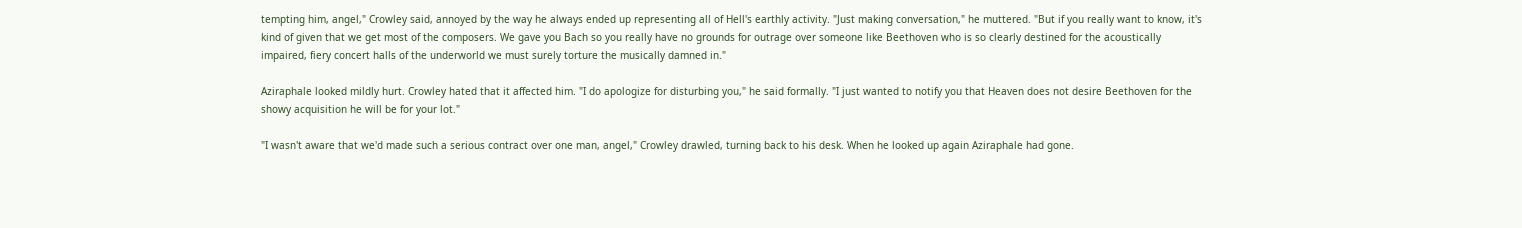tempting him, angel," Crowley said, annoyed by the way he always ended up representing all of Hell's earthly activity. "Just making conversation," he muttered. "But if you really want to know, it's kind of given that we get most of the composers. We gave you Bach so you really have no grounds for outrage over someone like Beethoven who is so clearly destined for the acoustically impaired, fiery concert halls of the underworld we must surely torture the musically damned in."

Aziraphale looked mildly hurt. Crowley hated that it affected him. "I do apologize for disturbing you," he said formally. "I just wanted to notify you that Heaven does not desire Beethoven for the showy acquisition he will be for your lot."

"I wasn't aware that we'd made such a serious contract over one man, angel," Crowley drawled, turning back to his desk. When he looked up again Aziraphale had gone.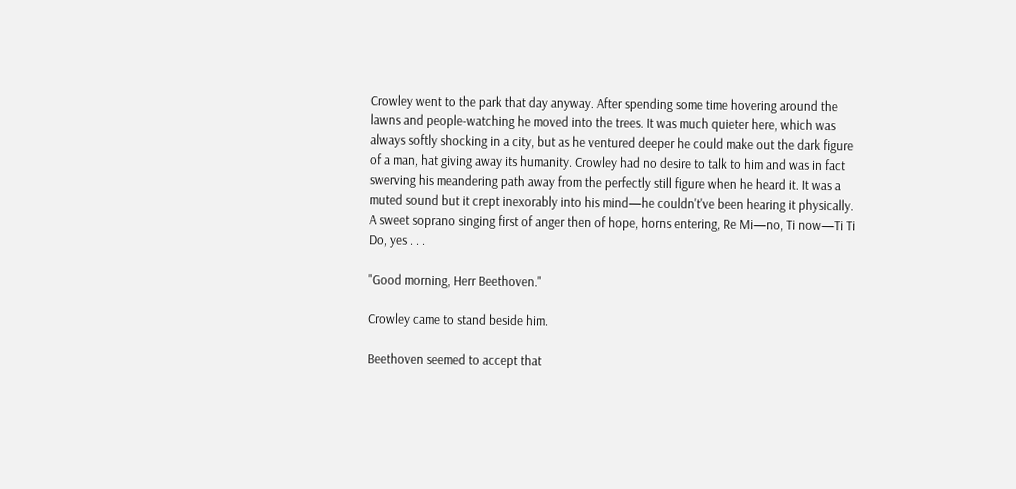Crowley went to the park that day anyway. After spending some time hovering around the lawns and people-watching he moved into the trees. It was much quieter here, which was always softly shocking in a city, but as he ventured deeper he could make out the dark figure of a man, hat giving away its humanity. Crowley had no desire to talk to him and was in fact swerving his meandering path away from the perfectly still figure when he heard it. It was a muted sound but it crept inexorably into his mind—he couldn't've been hearing it physically. A sweet soprano singing first of anger then of hope, horns entering, Re Mi—no, Ti now—Ti Ti Do, yes . . .

"Good morning, Herr Beethoven."

Crowley came to stand beside him.

Beethoven seemed to accept that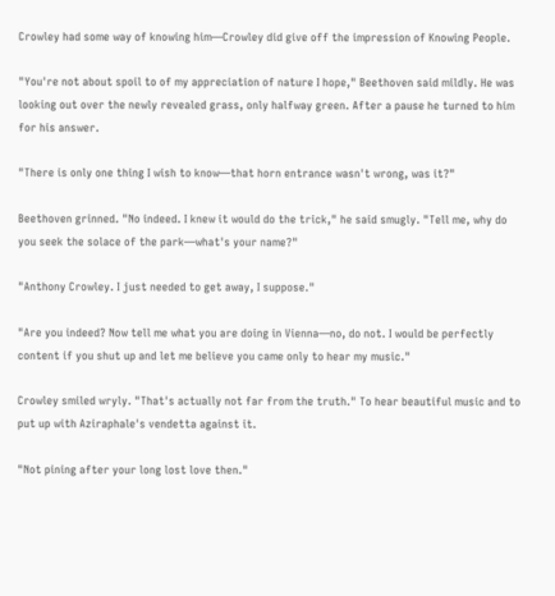Crowley had some way of knowing him—Crowley did give off the impression of Knowing People.

"You're not about spoil to of my appreciation of nature I hope," Beethoven said mildly. He was looking out over the newly revealed grass, only halfway green. After a pause he turned to him for his answer.

"There is only one thing I wish to know—that horn entrance wasn't wrong, was it?"

Beethoven grinned. "No indeed. I knew it would do the trick," he said smugly. "Tell me, why do you seek the solace of the park—what's your name?"

"Anthony Crowley. I just needed to get away, I suppose."

"Are you indeed? Now tell me what you are doing in Vienna—no, do not. I would be perfectly content if you shut up and let me believe you came only to hear my music."

Crowley smiled wryly. "That's actually not far from the truth." To hear beautiful music and to put up with Aziraphale's vendetta against it.

"Not pining after your long lost love then."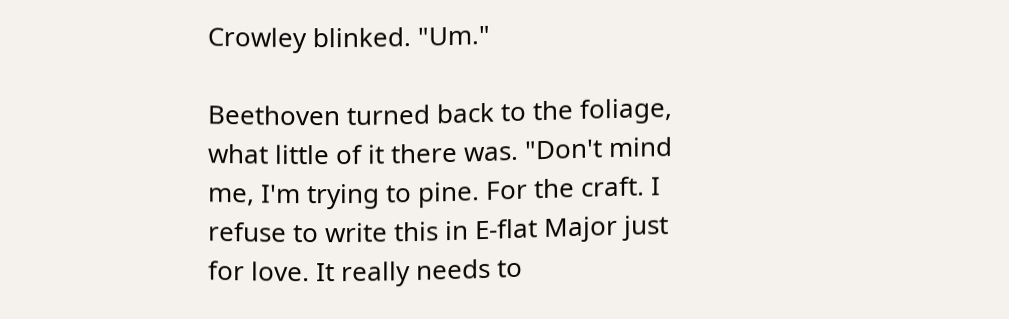Crowley blinked. "Um."

Beethoven turned back to the foliage, what little of it there was. "Don't mind me, I'm trying to pine. For the craft. I refuse to write this in E-flat Major just for love. It really needs to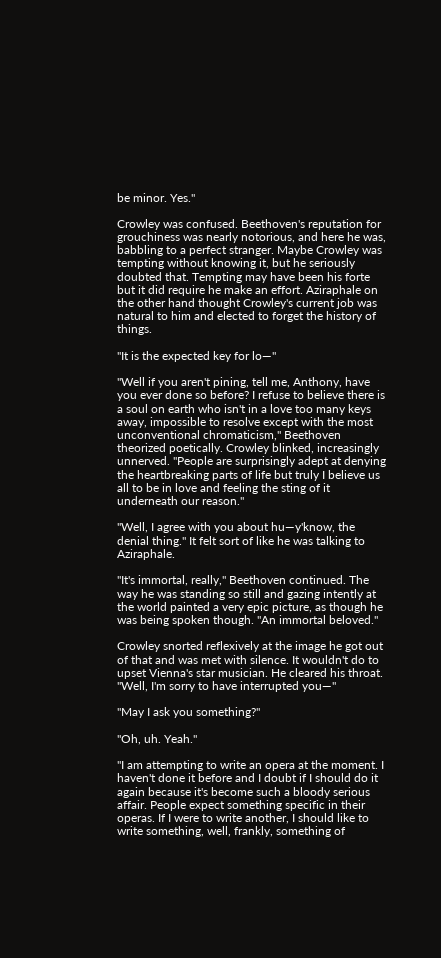be minor. Yes."

Crowley was confused. Beethoven's reputation for grouchiness was nearly notorious, and here he was, babbling to a perfect stranger. Maybe Crowley was tempting without knowing it, but he seriously doubted that. Tempting may have been his forte but it did require he make an effort. Aziraphale on the other hand thought Crowley's current job was natural to him and elected to forget the history of things.

"It is the expected key for lo—"

"Well if you aren't pining, tell me, Anthony, have you ever done so before? I refuse to believe there is a soul on earth who isn't in a love too many keys away, impossible to resolve except with the most unconventional chromaticism," Beethoven theorized poetically. Crowley blinked, increasingly unnerved. "People are surprisingly adept at denying the heartbreaking parts of life but truly I believe us all to be in love and feeling the sting of it underneath our reason."

"Well, I agree with you about hu—y'know, the denial thing." It felt sort of like he was talking to Aziraphale.

"It's immortal, really," Beethoven continued. The way he was standing so still and gazing intently at the world painted a very epic picture, as though he was being spoken though. "An immortal beloved."

Crowley snorted reflexively at the image he got out of that and was met with silence. It wouldn't do to upset Vienna's star musician. He cleared his throat. "Well, I'm sorry to have interrupted you—"

"May I ask you something?"

"Oh, uh. Yeah."

"I am attempting to write an opera at the moment. I haven't done it before and I doubt if I should do it again because it's become such a bloody serious affair. People expect something specific in their operas. If I were to write another, I should like to write something, well, frankly, something of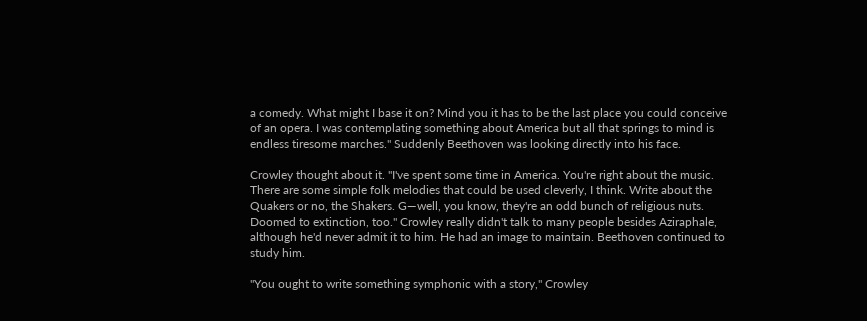a comedy. What might I base it on? Mind you it has to be the last place you could conceive of an opera. I was contemplating something about America but all that springs to mind is endless tiresome marches." Suddenly Beethoven was looking directly into his face.

Crowley thought about it. "I've spent some time in America. You're right about the music. There are some simple folk melodies that could be used cleverly, I think. Write about the Quakers or no, the Shakers. G—well, you know, they're an odd bunch of religious nuts. Doomed to extinction, too." Crowley really didn't talk to many people besides Aziraphale, although he'd never admit it to him. He had an image to maintain. Beethoven continued to study him.

"You ought to write something symphonic with a story," Crowley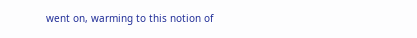went on, warming to this notion of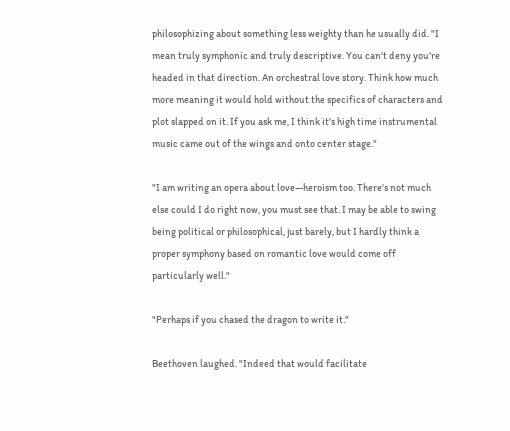philosophizing about something less weighty than he usually did. "I mean truly symphonic and truly descriptive. You can't deny you're headed in that direction. An orchestral love story. Think how much more meaning it would hold without the specifics of characters and plot slapped on it. If you ask me, I think it's high time instrumental music came out of the wings and onto center stage."

"I am writing an opera about love—heroism too. There's not much else could I do right now, you must see that. I may be able to swing being political or philosophical, just barely, but I hardly think a proper symphony based on romantic love would come off particularly well."

"Perhaps if you chased the dragon to write it."

Beethoven laughed. "Indeed that would facilitate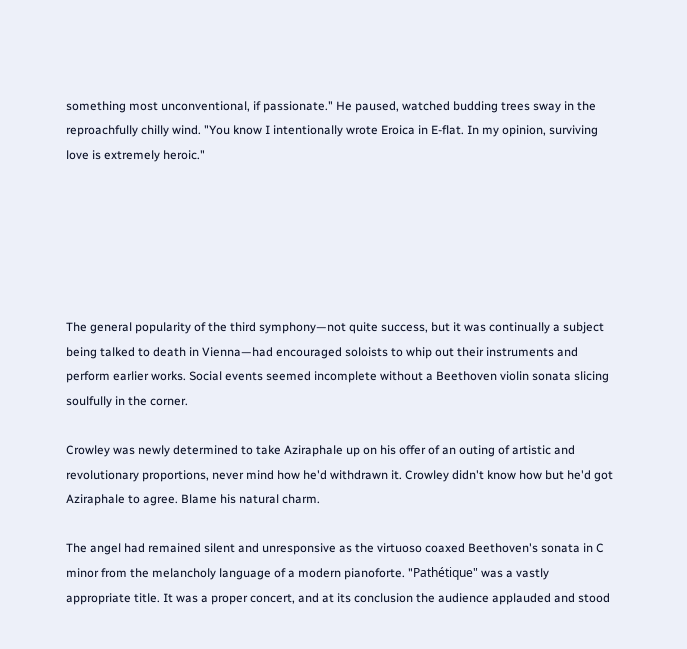something most unconventional, if passionate." He paused, watched budding trees sway in the reproachfully chilly wind. "You know I intentionally wrote Eroica in E-flat. In my opinion, surviving love is extremely heroic."






The general popularity of the third symphony—not quite success, but it was continually a subject being talked to death in Vienna—had encouraged soloists to whip out their instruments and perform earlier works. Social events seemed incomplete without a Beethoven violin sonata slicing soulfully in the corner.

Crowley was newly determined to take Aziraphale up on his offer of an outing of artistic and revolutionary proportions, never mind how he'd withdrawn it. Crowley didn't know how but he'd got Aziraphale to agree. Blame his natural charm.

The angel had remained silent and unresponsive as the virtuoso coaxed Beethoven's sonata in C minor from the melancholy language of a modern pianoforte. "Pathétique" was a vastly appropriate title. It was a proper concert, and at its conclusion the audience applauded and stood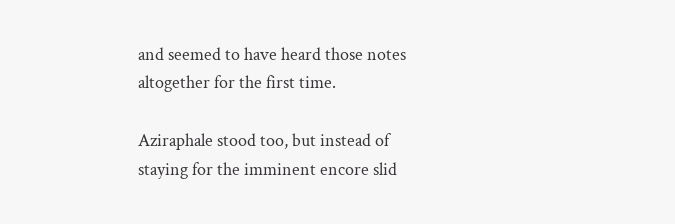and seemed to have heard those notes altogether for the first time.

Aziraphale stood too, but instead of staying for the imminent encore slid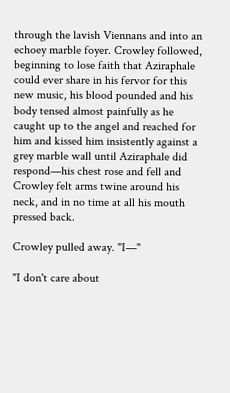through the lavish Viennans and into an echoey marble foyer. Crowley followed, beginning to lose faith that Aziraphale could ever share in his fervor for this new music, his blood pounded and his body tensed almost painfully as he caught up to the angel and reached for him and kissed him insistently against a grey marble wall until Aziraphale did respond—his chest rose and fell and Crowley felt arms twine around his neck, and in no time at all his mouth pressed back.

Crowley pulled away. "I—"

"I don't care about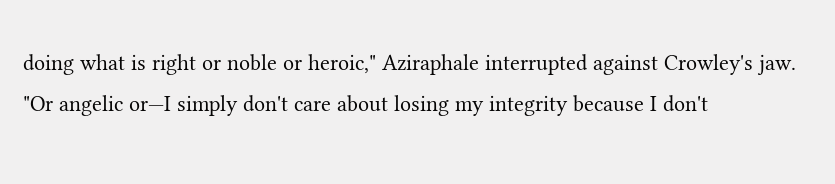doing what is right or noble or heroic," Aziraphale interrupted against Crowley's jaw. "Or angelic or—I simply don't care about losing my integrity because I don't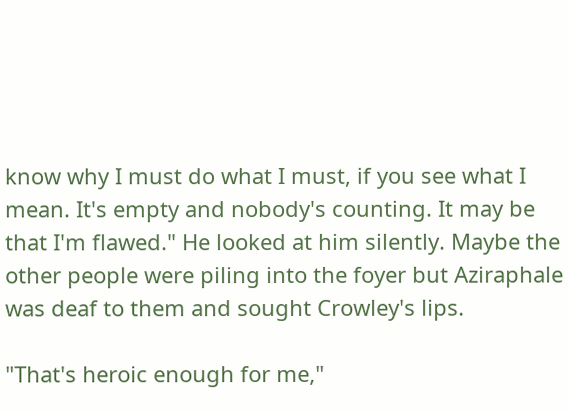know why I must do what I must, if you see what I mean. It's empty and nobody's counting. It may be that I'm flawed." He looked at him silently. Maybe the other people were piling into the foyer but Aziraphale was deaf to them and sought Crowley's lips.

"That's heroic enough for me,"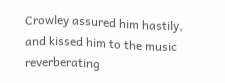Crowley assured him hastily, and kissed him to the music reverberating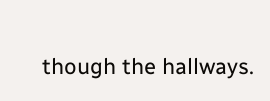though the hallways.